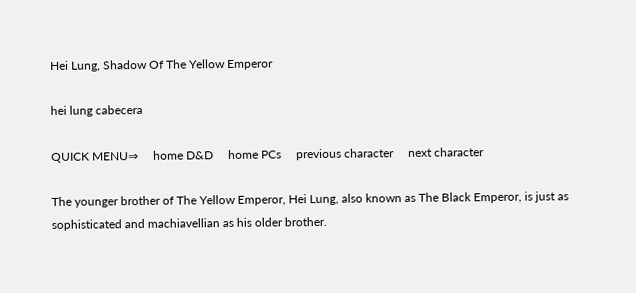Hei Lung, Shadow Of The Yellow Emperor

hei lung cabecera

QUICK MENU⇒     home D&D     home PCs     previous character     next character

The younger brother of The Yellow Emperor, Hei Lung, also known as The Black Emperor, is just as sophisticated and machiavellian as his older brother.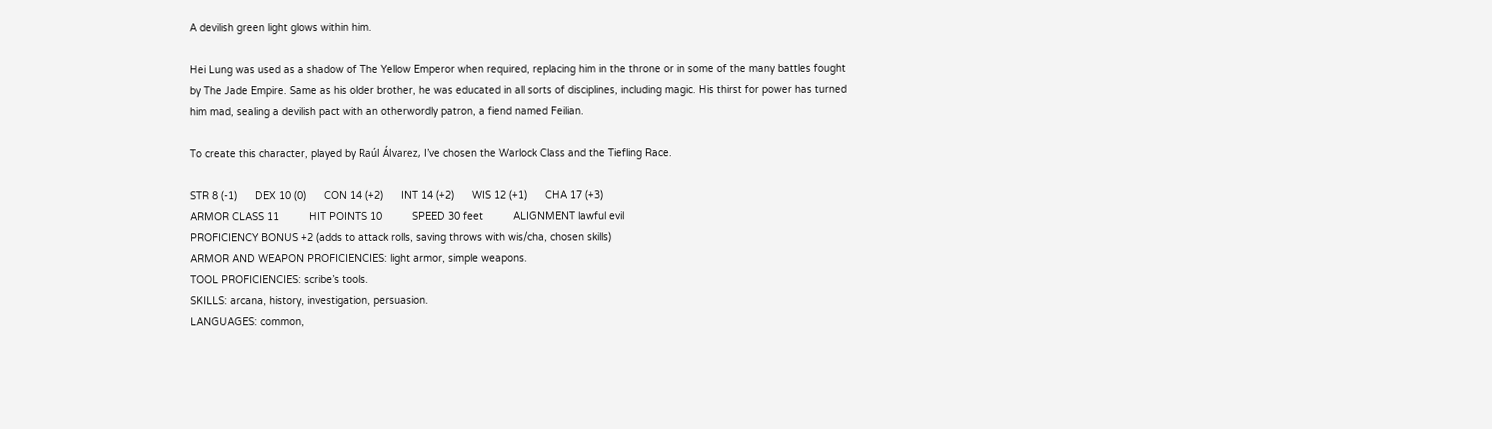A devilish green light glows within him.

Hei Lung was used as a shadow of The Yellow Emperor when required, replacing him in the throne or in some of the many battles fought by The Jade Empire. Same as his older brother, he was educated in all sorts of disciplines, including magic. His thirst for power has turned him mad, sealing a devilish pact with an otherwordly patron, a fiend named Feilian.

To create this character, played by Raúl Álvarez, I’ve chosen the Warlock Class and the Tiefling Race.

STR 8 (-1)      DEX 10 (0)      CON 14 (+2)      INT 14 (+2)      WIS 12 (+1)      CHA 17 (+3)
ARMOR CLASS 11          HIT POINTS 10          SPEED 30 feet          ALIGNMENT lawful evil
PROFICIENCY BONUS +2 (adds to attack rolls, saving throws with wis/cha, chosen skills)
ARMOR AND WEAPON PROFICIENCIES: light armor, simple weapons.
TOOL PROFICIENCIES: scribe’s tools.
SKILLS: arcana, history, investigation, persuasion.
LANGUAGES: common,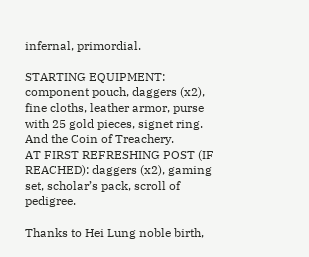infernal, primordial.

STARTING EQUIPMENT: component pouch, daggers (x2), fine cloths, leather armor, purse with 25 gold pieces, signet ring. And the Coin of Treachery.
AT FIRST REFRESHING POST (IF REACHED): daggers (x2), gaming set, scholar’s pack, scroll of pedigree.

Thanks to Hei Lung noble birth,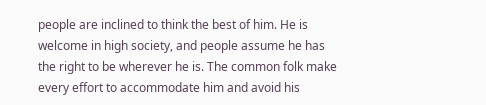people are inclined to think the best of him. He is welcome in high society, and people assume he has the right to be wherever he is. The common folk make every effort to accommodate him and avoid his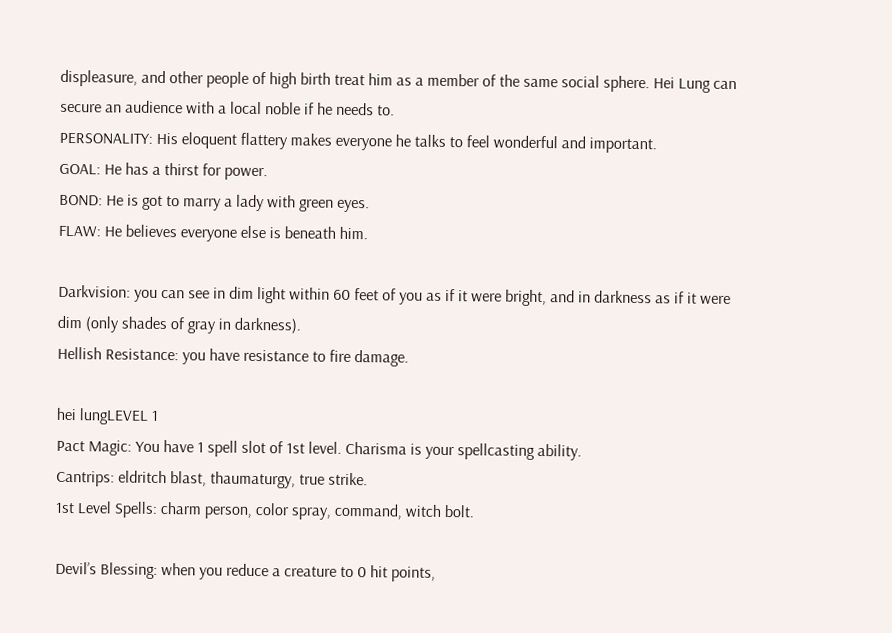displeasure, and other people of high birth treat him as a member of the same social sphere. Hei Lung can secure an audience with a local noble if he needs to.
PERSONALITY: His eloquent flattery makes everyone he talks to feel wonderful and important.
GOAL: He has a thirst for power.
BOND: He is got to marry a lady with green eyes.
FLAW: He believes everyone else is beneath him.

Darkvision: you can see in dim light within 60 feet of you as if it were bright, and in darkness as if it were dim (only shades of gray in darkness).
Hellish Resistance: you have resistance to fire damage.

hei lungLEVEL 1
Pact Magic: You have 1 spell slot of 1st level. Charisma is your spellcasting ability.
Cantrips: eldritch blast, thaumaturgy, true strike.
1st Level Spells: charm person, color spray, command, witch bolt.

Devil’s Blessing: when you reduce a creature to 0 hit points,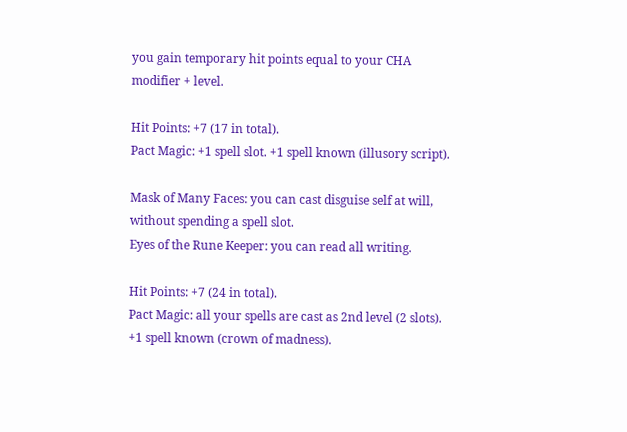you gain temporary hit points equal to your CHA modifier + level.

Hit Points: +7 (17 in total).
Pact Magic: +1 spell slot. +1 spell known (illusory script).

Mask of Many Faces: you can cast disguise self at will, without spending a spell slot.
Eyes of the Rune Keeper: you can read all writing.

Hit Points: +7 (24 in total).
Pact Magic: all your spells are cast as 2nd level (2 slots). +1 spell known (crown of madness).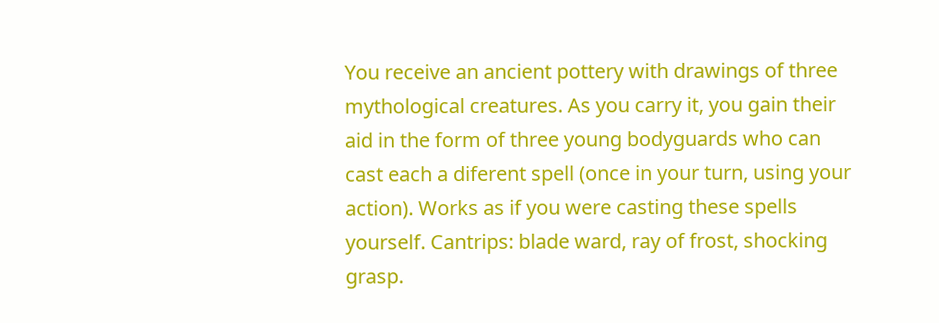You receive an ancient pottery with drawings of three mythological creatures. As you carry it, you gain their aid in the form of three young bodyguards who can cast each a diferent spell (once in your turn, using your action). Works as if you were casting these spells yourself. Cantrips: blade ward, ray of frost, shocking grasp.